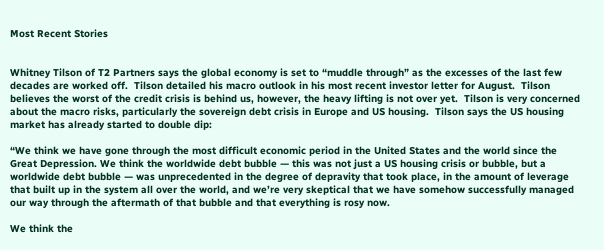Most Recent Stories


Whitney Tilson of T2 Partners says the global economy is set to “muddle through” as the excesses of the last few decades are worked off.  Tilson detailed his macro outlook in his most recent investor letter for August.  Tilson believes the worst of the credit crisis is behind us, however, the heavy lifting is not over yet.  Tilson is very concerned about the macro risks, particularly the sovereign debt crisis in Europe and US housing.  Tilson says the US housing market has already started to double dip:

“We think we have gone through the most difficult economic period in the United States and the world since the Great Depression. We think the worldwide debt bubble — this was not just a US housing crisis or bubble, but a worldwide debt bubble — was unprecedented in the degree of depravity that took place, in the amount of leverage that built up in the system all over the world, and we’re very skeptical that we have somehow successfully managed our way through the aftermath of that bubble and that everything is rosy now.

We think the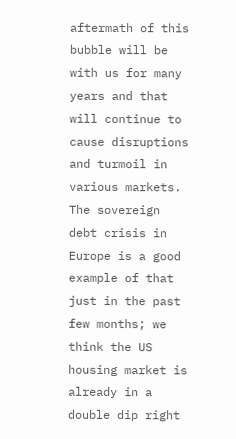aftermath of this bubble will be with us for many years and that will continue to cause disruptions and turmoil in various markets. The sovereign debt crisis in Europe is a good example of that just in the past few months; we think the US housing market is already in a double dip right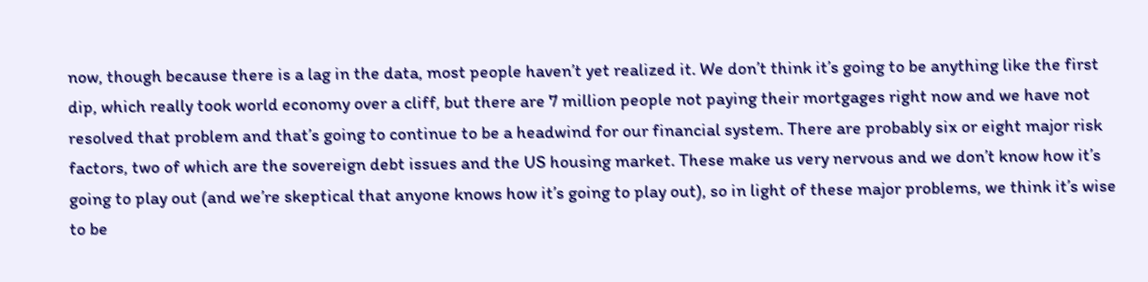now, though because there is a lag in the data, most people haven’t yet realized it. We don’t think it’s going to be anything like the first dip, which really took world economy over a cliff, but there are 7 million people not paying their mortgages right now and we have not resolved that problem and that’s going to continue to be a headwind for our financial system. There are probably six or eight major risk factors, two of which are the sovereign debt issues and the US housing market. These make us very nervous and we don’t know how it’s going to play out (and we’re skeptical that anyone knows how it’s going to play out), so in light of these major problems, we think it’s wise to be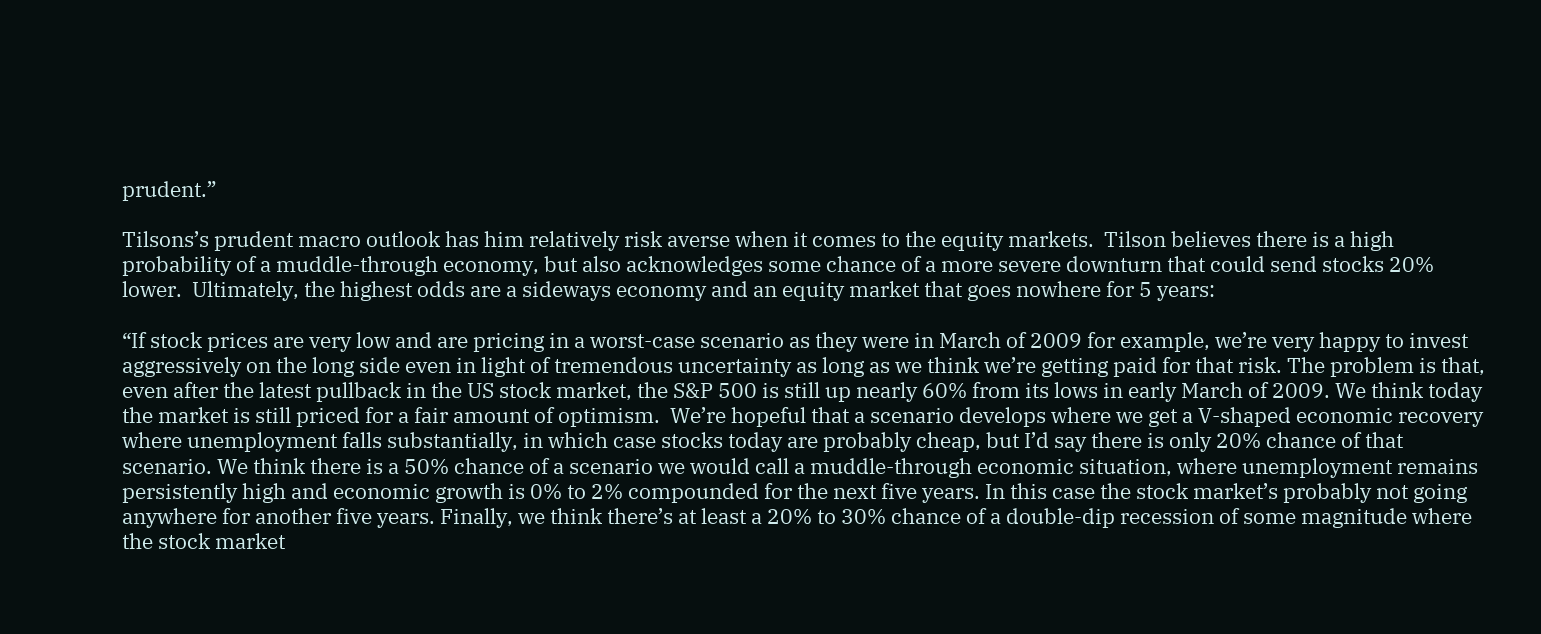prudent.”

Tilsons’s prudent macro outlook has him relatively risk averse when it comes to the equity markets.  Tilson believes there is a high probability of a muddle-through economy, but also acknowledges some chance of a more severe downturn that could send stocks 20% lower.  Ultimately, the highest odds are a sideways economy and an equity market that goes nowhere for 5 years:

“If stock prices are very low and are pricing in a worst-case scenario as they were in March of 2009 for example, we’re very happy to invest aggressively on the long side even in light of tremendous uncertainty as long as we think we’re getting paid for that risk. The problem is that, even after the latest pullback in the US stock market, the S&P 500 is still up nearly 60% from its lows in early March of 2009. We think today the market is still priced for a fair amount of optimism.  We’re hopeful that a scenario develops where we get a V-shaped economic recovery where unemployment falls substantially, in which case stocks today are probably cheap, but I’d say there is only 20% chance of that scenario. We think there is a 50% chance of a scenario we would call a muddle-through economic situation, where unemployment remains persistently high and economic growth is 0% to 2% compounded for the next five years. In this case the stock market’s probably not going anywhere for another five years. Finally, we think there’s at least a 20% to 30% chance of a double-dip recession of some magnitude where the stock market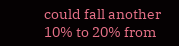could fall another 10% to 20% from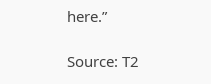here.”

Source: T2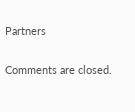Partners

Comments are closed.